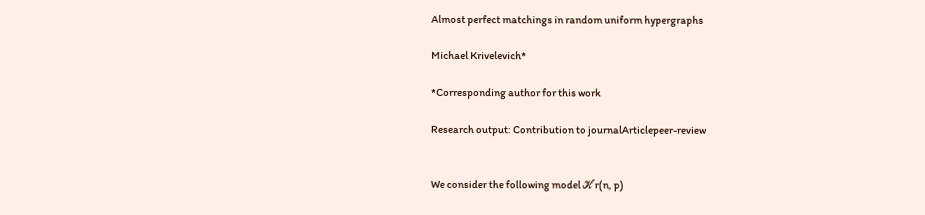Almost perfect matchings in random uniform hypergraphs

Michael Krivelevich*

*Corresponding author for this work

Research output: Contribution to journalArticlepeer-review


We consider the following model ℋr(n, p)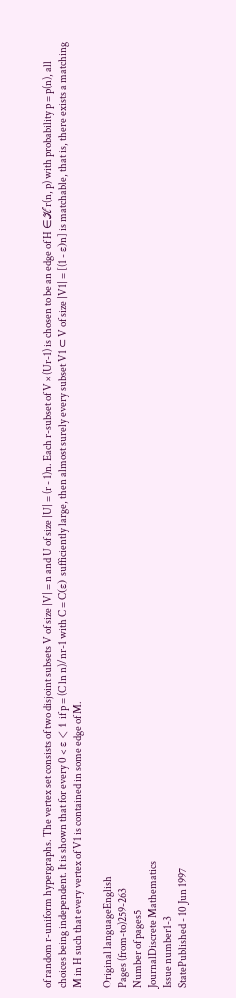of random r-uniform hypergraphs. The vertex set consists of two disjoint subsets V of size |V| = n and U of size |U| = (r - 1)n. Each r-subset of V × (Ur-1) is chosen to be an edge of H ∈ℋr(n, p) with probability p = p(n), all choices being independent. It is shown that for every 0 < ε < 1 if p = (C ln n)/nr-1 with C = C(ε) sufficiently large, then almost surely every subset V1 ⊂ V of size |V1| = [(1 - ε)n] is matchable, that is, there exists a matching M in H such that every vertex of V1 is contained in some edge of M.

Original languageEnglish
Pages (from-to)259-263
Number of pages5
JournalDiscrete Mathematics
Issue number1-3
StatePublished - 10 Jun 1997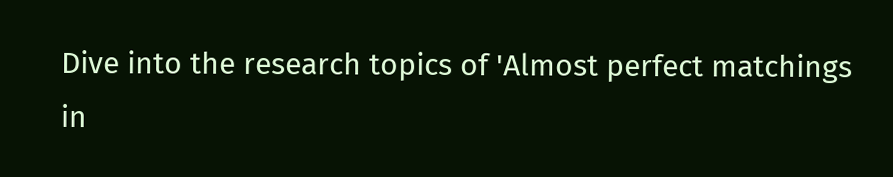Dive into the research topics of 'Almost perfect matchings in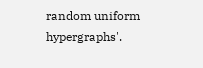random uniform hypergraphs'.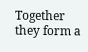Together they form a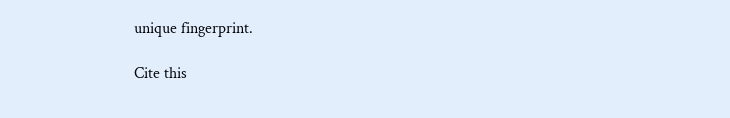unique fingerprint.

Cite this